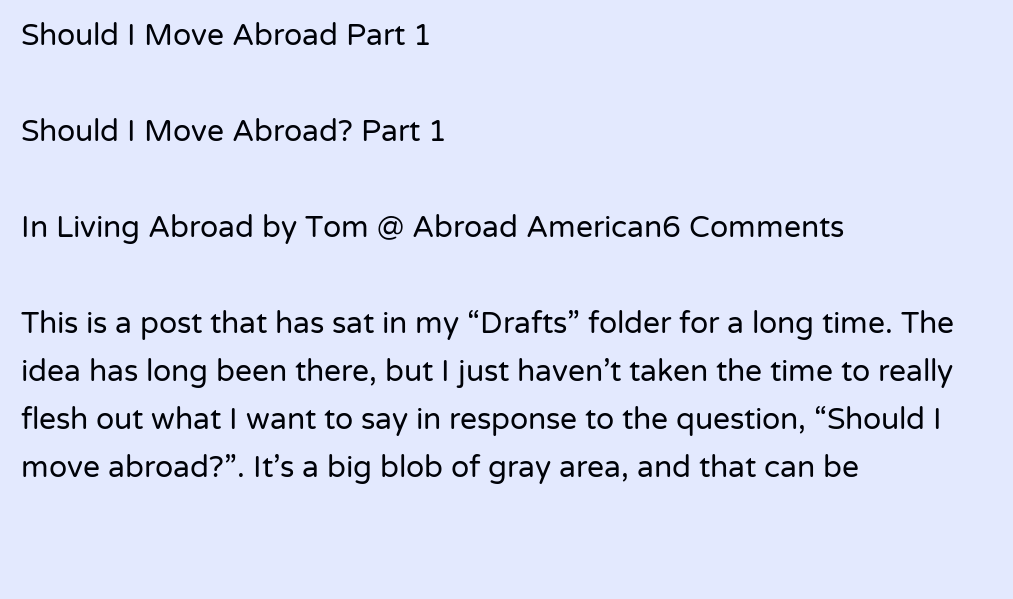Should I Move Abroad Part 1

Should I Move Abroad? Part 1

In Living Abroad by Tom @ Abroad American6 Comments

This is a post that has sat in my “Drafts” folder for a long time. The idea has long been there, but I just haven’t taken the time to really flesh out what I want to say in response to the question, “Should I move abroad?”. It’s a big blob of gray area, and that can be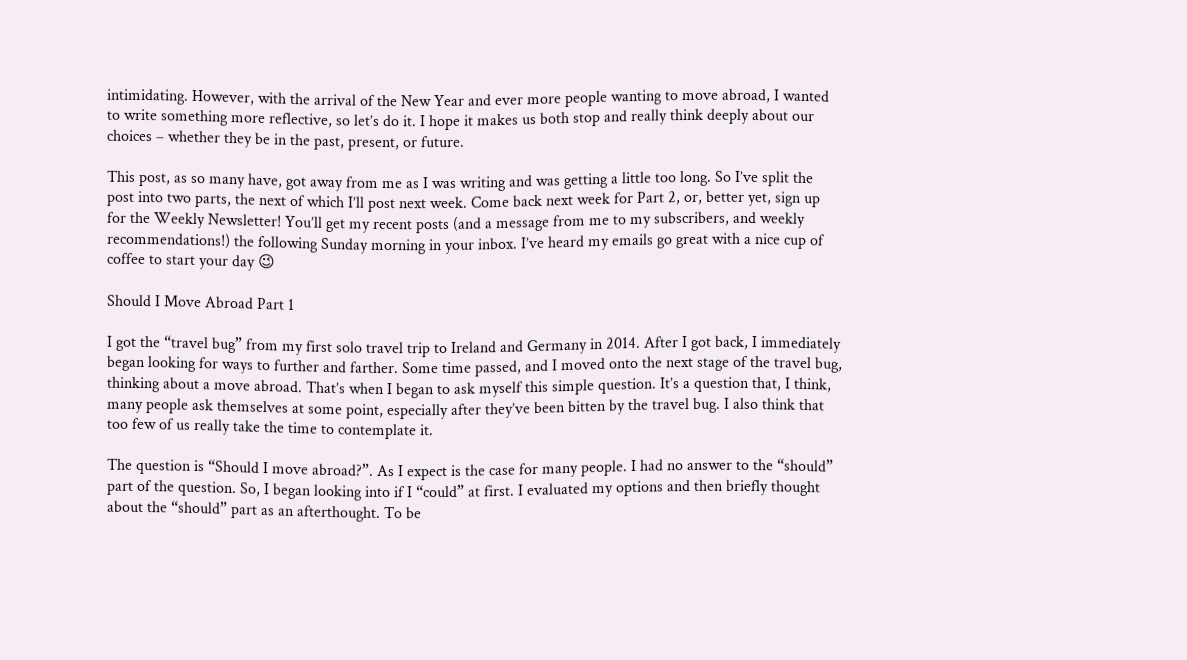intimidating. However, with the arrival of the New Year and ever more people wanting to move abroad, I wanted to write something more reflective, so let’s do it. I hope it makes us both stop and really think deeply about our choices – whether they be in the past, present, or future.

This post, as so many have, got away from me as I was writing and was getting a little too long. So I’ve split the post into two parts, the next of which I’ll post next week. Come back next week for Part 2, or, better yet, sign up for the Weekly Newsletter! You’ll get my recent posts (and a message from me to my subscribers, and weekly recommendations!) the following Sunday morning in your inbox. I’ve heard my emails go great with a nice cup of coffee to start your day 😉

Should I Move Abroad Part 1

I got the “travel bug” from my first solo travel trip to Ireland and Germany in 2014. After I got back, I immediately began looking for ways to further and farther. Some time passed, and I moved onto the next stage of the travel bug, thinking about a move abroad. That’s when I began to ask myself this simple question. It’s a question that, I think, many people ask themselves at some point, especially after they’ve been bitten by the travel bug. I also think that too few of us really take the time to contemplate it.

The question is “Should I move abroad?”. As I expect is the case for many people. I had no answer to the “should” part of the question. So, I began looking into if I “could” at first. I evaluated my options and then briefly thought about the “should” part as an afterthought. To be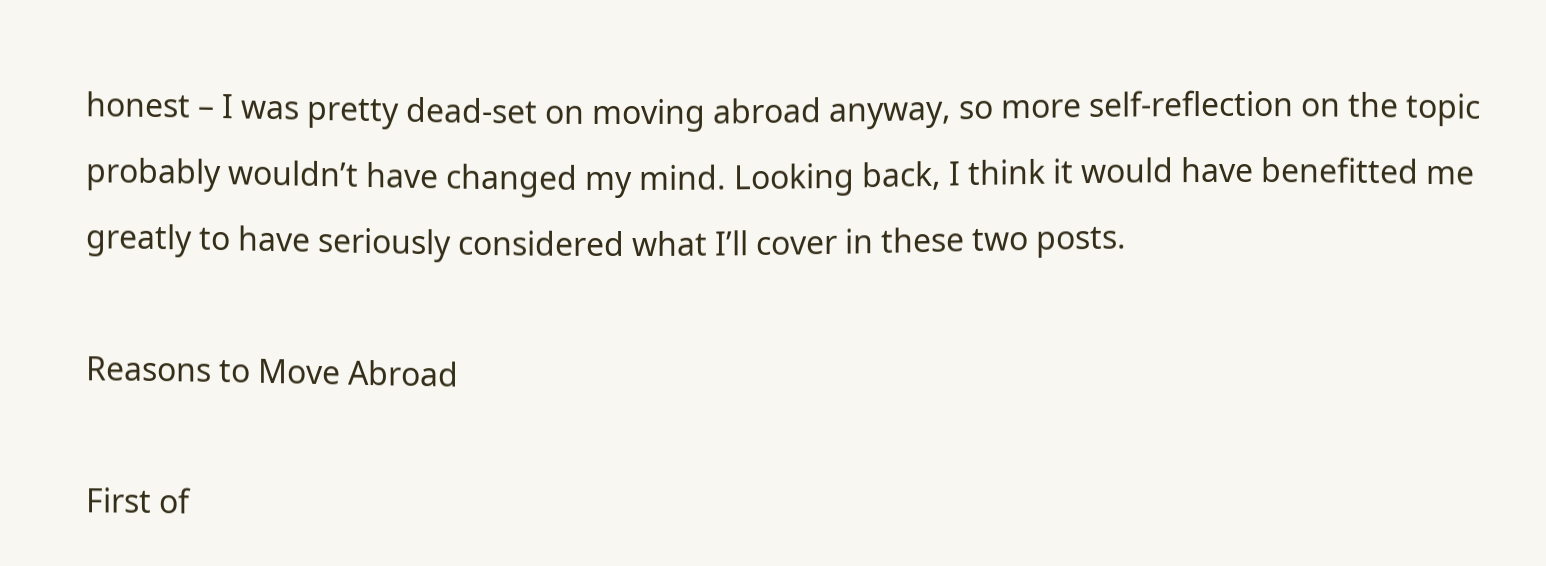honest – I was pretty dead-set on moving abroad anyway, so more self-reflection on the topic probably wouldn’t have changed my mind. Looking back, I think it would have benefitted me greatly to have seriously considered what I’ll cover in these two posts.

Reasons to Move Abroad

First of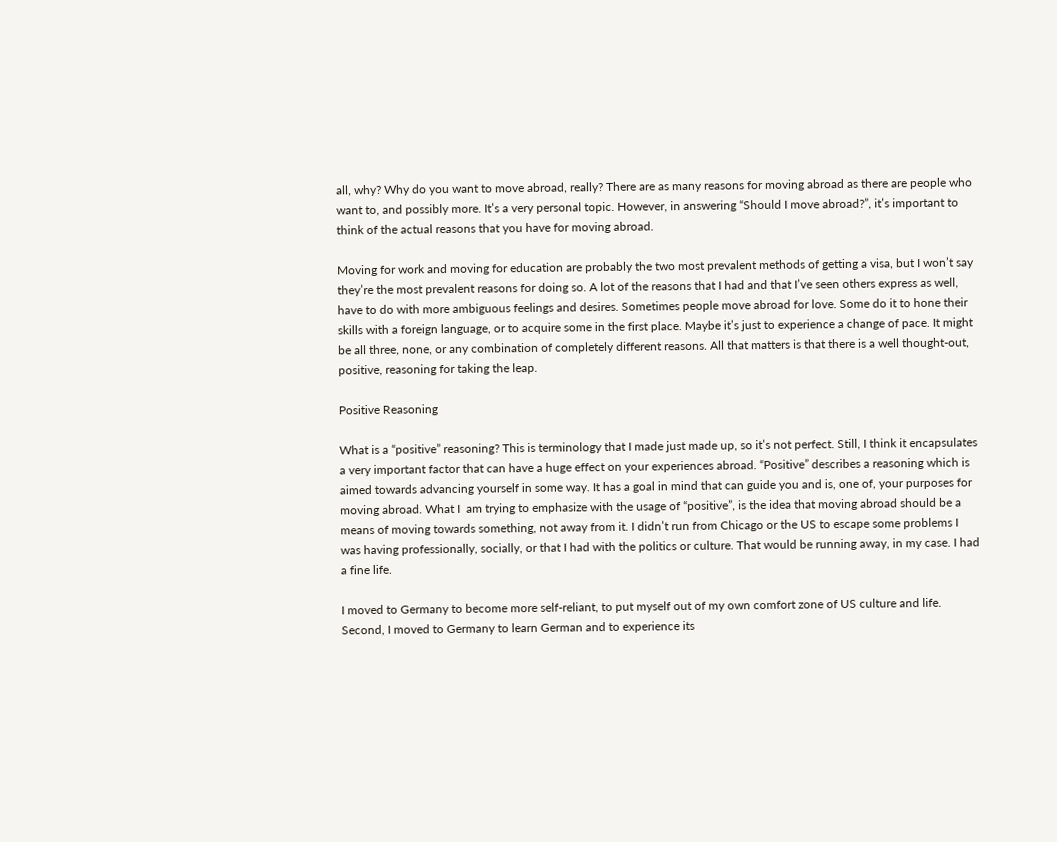all, why? Why do you want to move abroad, really? There are as many reasons for moving abroad as there are people who want to, and possibly more. It’s a very personal topic. However, in answering “Should I move abroad?”, it’s important to think of the actual reasons that you have for moving abroad.

Moving for work and moving for education are probably the two most prevalent methods of getting a visa, but I won’t say they’re the most prevalent reasons for doing so. A lot of the reasons that I had and that I’ve seen others express as well, have to do with more ambiguous feelings and desires. Sometimes people move abroad for love. Some do it to hone their skills with a foreign language, or to acquire some in the first place. Maybe it’s just to experience a change of pace. It might be all three, none, or any combination of completely different reasons. All that matters is that there is a well thought-out, positive, reasoning for taking the leap.

Positive Reasoning

What is a “positive” reasoning? This is terminology that I made just made up, so it’s not perfect. Still, I think it encapsulates a very important factor that can have a huge effect on your experiences abroad. “Positive” describes a reasoning which is aimed towards advancing yourself in some way. It has a goal in mind that can guide you and is, one of, your purposes for moving abroad. What I  am trying to emphasize with the usage of “positive”, is the idea that moving abroad should be a means of moving towards something, not away from it. I didn’t run from Chicago or the US to escape some problems I was having professionally, socially, or that I had with the politics or culture. That would be running away, in my case. I had a fine life.

I moved to Germany to become more self-reliant, to put myself out of my own comfort zone of US culture and life. Second, I moved to Germany to learn German and to experience its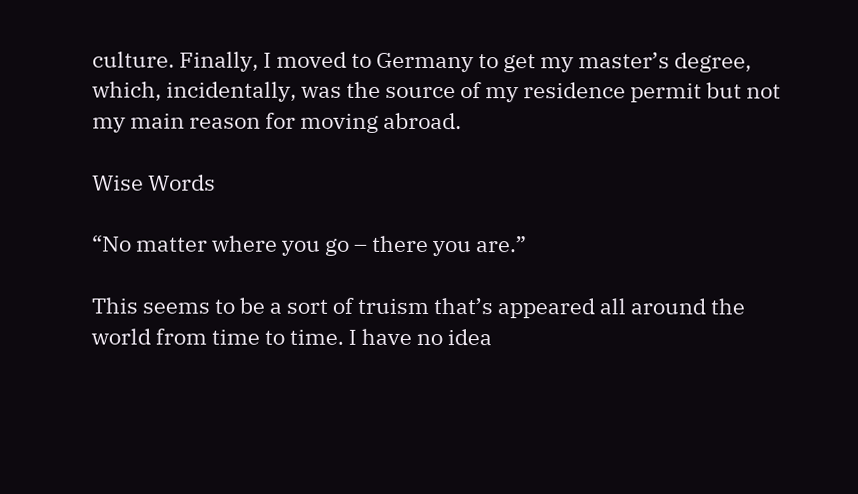culture. Finally, I moved to Germany to get my master’s degree, which, incidentally, was the source of my residence permit but not my main reason for moving abroad.

Wise Words

“No matter where you go – there you are.”

This seems to be a sort of truism that’s appeared all around the world from time to time. I have no idea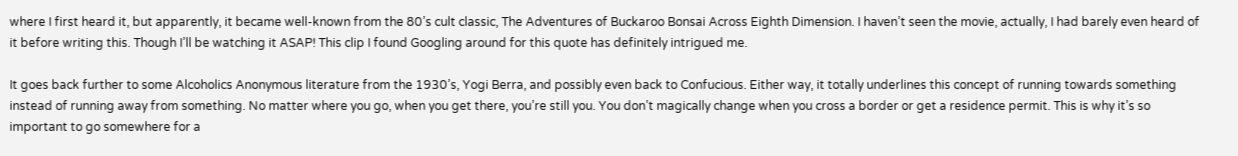where I first heard it, but apparently, it became well-known from the 80’s cult classic, The Adventures of Buckaroo Bonsai Across Eighth Dimension. I haven’t seen the movie, actually, I had barely even heard of it before writing this. Though I’ll be watching it ASAP! This clip I found Googling around for this quote has definitely intrigued me.

It goes back further to some Alcoholics Anonymous literature from the 1930’s, Yogi Berra, and possibly even back to Confucious. Either way, it totally underlines this concept of running towards something instead of running away from something. No matter where you go, when you get there, you’re still you. You don’t magically change when you cross a border or get a residence permit. This is why it’s so important to go somewhere for a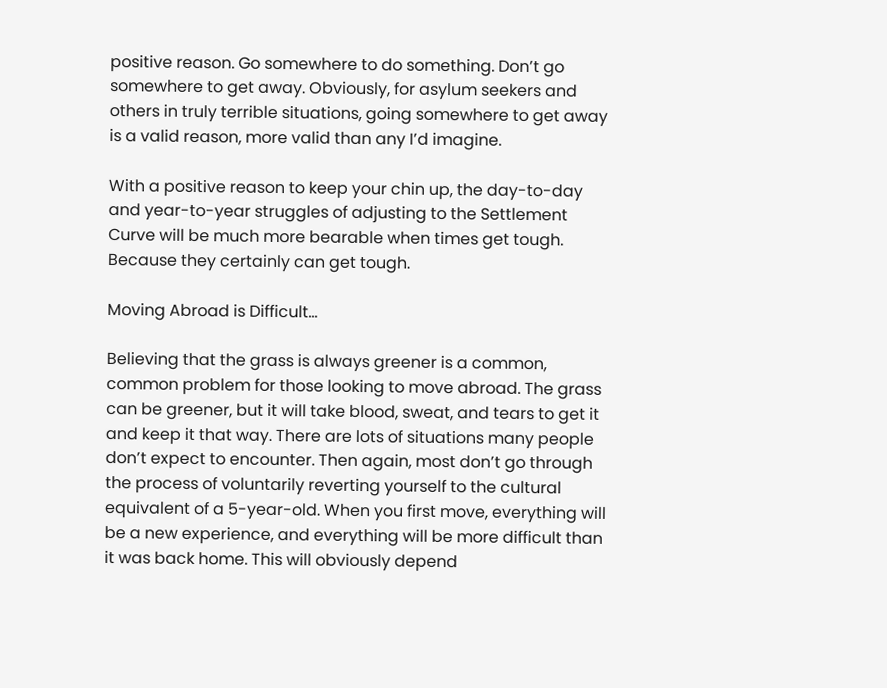positive reason. Go somewhere to do something. Don’t go somewhere to get away. Obviously, for asylum seekers and others in truly terrible situations, going somewhere to get away is a valid reason, more valid than any I’d imagine.

With a positive reason to keep your chin up, the day-to-day and year-to-year struggles of adjusting to the Settlement Curve will be much more bearable when times get tough. Because they certainly can get tough.

Moving Abroad is Difficult…

Believing that the grass is always greener is a common, common problem for those looking to move abroad. The grass can be greener, but it will take blood, sweat, and tears to get it and keep it that way. There are lots of situations many people don’t expect to encounter. Then again, most don’t go through the process of voluntarily reverting yourself to the cultural equivalent of a 5-year-old. When you first move, everything will be a new experience, and everything will be more difficult than it was back home. This will obviously depend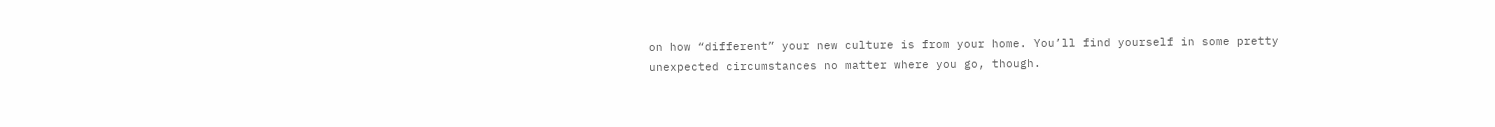on how “different” your new culture is from your home. You’ll find yourself in some pretty unexpected circumstances no matter where you go, though.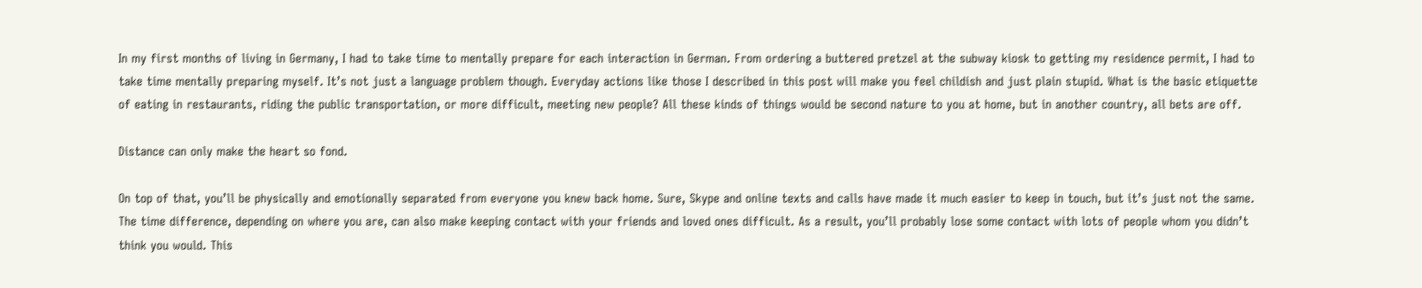In my first months of living in Germany, I had to take time to mentally prepare for each interaction in German. From ordering a buttered pretzel at the subway kiosk to getting my residence permit, I had to take time mentally preparing myself. It’s not just a language problem though. Everyday actions like those I described in this post will make you feel childish and just plain stupid. What is the basic etiquette of eating in restaurants, riding the public transportation, or more difficult, meeting new people? All these kinds of things would be second nature to you at home, but in another country, all bets are off.

Distance can only make the heart so fond.

On top of that, you’ll be physically and emotionally separated from everyone you knew back home. Sure, Skype and online texts and calls have made it much easier to keep in touch, but it’s just not the same. The time difference, depending on where you are, can also make keeping contact with your friends and loved ones difficult. As a result, you’ll probably lose some contact with lots of people whom you didn’t think you would. This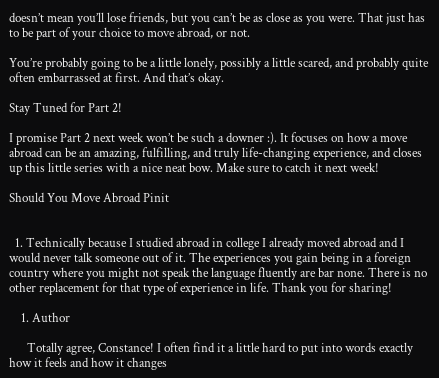doesn’t mean you’ll lose friends, but you can’t be as close as you were. That just has to be part of your choice to move abroad, or not.

You’re probably going to be a little lonely, possibly a little scared, and probably quite often embarrassed at first. And that’s okay.

Stay Tuned for Part 2!

I promise Part 2 next week won’t be such a downer :). It focuses on how a move abroad can be an amazing, fulfilling, and truly life-changing experience, and closes up this little series with a nice neat bow. Make sure to catch it next week!

Should You Move Abroad Pinit


  1. Technically because I studied abroad in college I already moved abroad and I would never talk someone out of it. The experiences you gain being in a foreign country where you might not speak the language fluently are bar none. There is no other replacement for that type of experience in life. Thank you for sharing!

    1. Author

      Totally agree, Constance! I often find it a little hard to put into words exactly how it feels and how it changes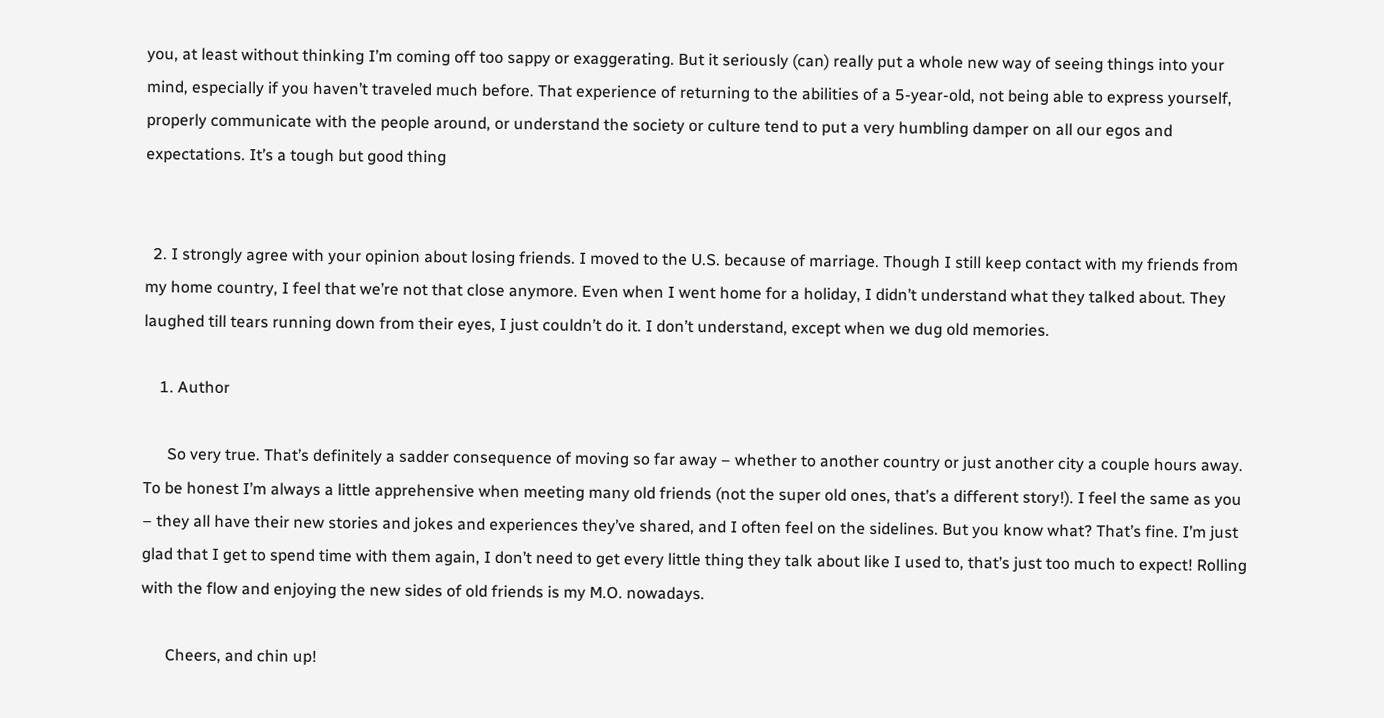you, at least without thinking I’m coming off too sappy or exaggerating. But it seriously (can) really put a whole new way of seeing things into your mind, especially if you haven’t traveled much before. That experience of returning to the abilities of a 5-year-old, not being able to express yourself, properly communicate with the people around, or understand the society or culture tend to put a very humbling damper on all our egos and expectations. It’s a tough but good thing


  2. I strongly agree with your opinion about losing friends. I moved to the U.S. because of marriage. Though I still keep contact with my friends from my home country, I feel that we’re not that close anymore. Even when I went home for a holiday, I didn’t understand what they talked about. They laughed till tears running down from their eyes, I just couldn’t do it. I don’t understand, except when we dug old memories.

    1. Author

      So very true. That’s definitely a sadder consequence of moving so far away – whether to another country or just another city a couple hours away. To be honest I’m always a little apprehensive when meeting many old friends (not the super old ones, that’s a different story!). I feel the same as you – they all have their new stories and jokes and experiences they’ve shared, and I often feel on the sidelines. But you know what? That’s fine. I’m just glad that I get to spend time with them again, I don’t need to get every little thing they talk about like I used to, that’s just too much to expect! Rolling with the flow and enjoying the new sides of old friends is my M.O. nowadays.

      Cheers, and chin up!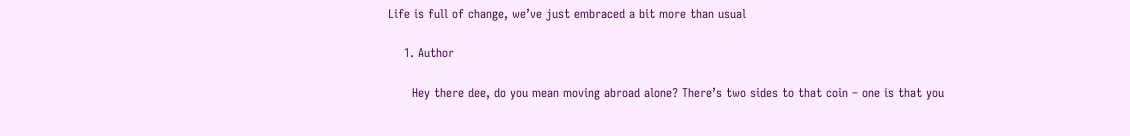Life is full of change, we’ve just embraced a bit more than usual

    1. Author

      Hey there dee, do you mean moving abroad alone? There’s two sides to that coin – one is that you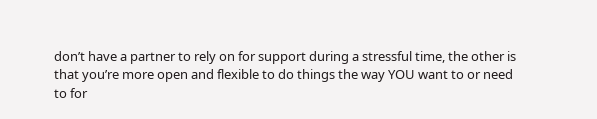don’t have a partner to rely on for support during a stressful time, the other is that you’re more open and flexible to do things the way YOU want to or need to for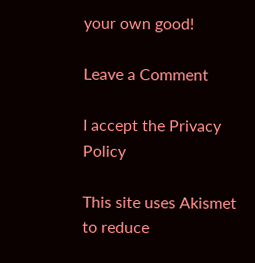your own good!

Leave a Comment

I accept the Privacy Policy

This site uses Akismet to reduce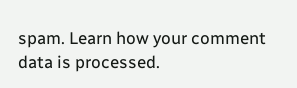spam. Learn how your comment data is processed.